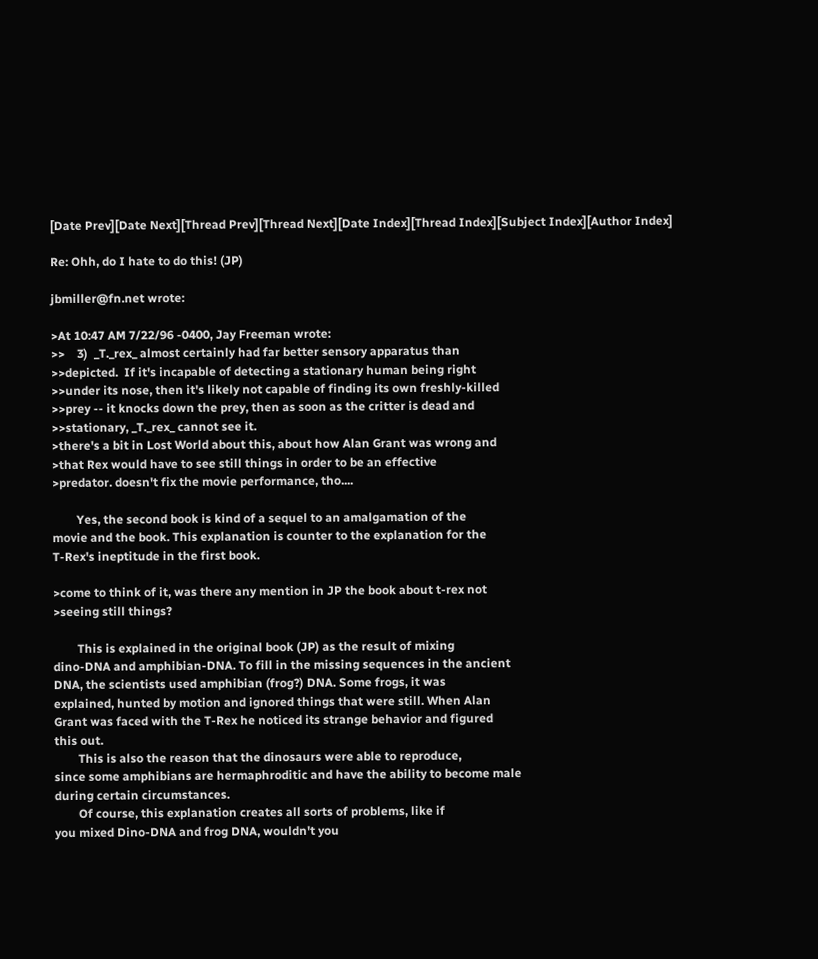[Date Prev][Date Next][Thread Prev][Thread Next][Date Index][Thread Index][Subject Index][Author Index]

Re: Ohh, do I hate to do this! (JP)

jbmiller@fn.net wrote:

>At 10:47 AM 7/22/96 -0400, Jay Freeman wrote:
>>    3)  _T._rex_ almost certainly had far better sensory apparatus than
>>depicted.  If it's incapable of detecting a stationary human being right
>>under its nose, then it's likely not capable of finding its own freshly-killed
>>prey -- it knocks down the prey, then as soon as the critter is dead and
>>stationary, _T._rex_ cannot see it.
>there's a bit in Lost World about this, about how Alan Grant was wrong and
>that Rex would have to see still things in order to be an effective
>predator. doesn't fix the movie performance, tho....

        Yes, the second book is kind of a sequel to an amalgamation of the
movie and the book. This explanation is counter to the explanation for the
T-Rex's ineptitude in the first book.

>come to think of it, was there any mention in JP the book about t-rex not
>seeing still things?

        This is explained in the original book (JP) as the result of mixing
dino-DNA and amphibian-DNA. To fill in the missing sequences in the ancient
DNA, the scientists used amphibian (frog?) DNA. Some frogs, it was
explained, hunted by motion and ignored things that were still. When Alan
Grant was faced with the T-Rex he noticed its strange behavior and figured
this out.
        This is also the reason that the dinosaurs were able to reproduce,
since some amphibians are hermaphroditic and have the ability to become male
during certain circumstances.
        Of course, this explanation creates all sorts of problems, like if
you mixed Dino-DNA and frog DNA, wouldn't you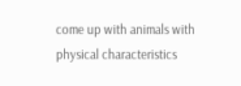come up with animals with
physical characteristics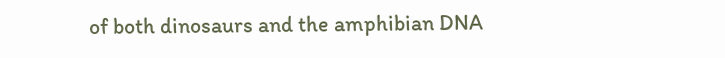of both dinosaurs and the amphibian DNA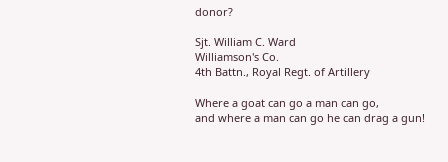donor?

Sjt. William C. Ward
Williamson's Co.
4th Battn., Royal Regt. of Artillery

Where a goat can go a man can go,
and where a man can go he can drag a gun!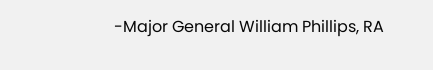-Major General William Phillips, RA